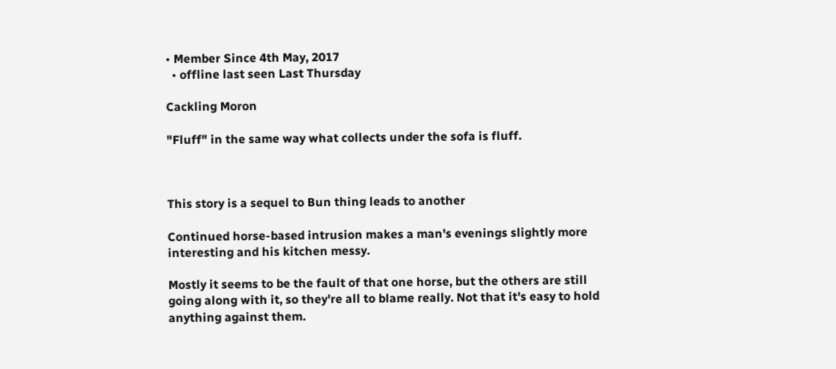• Member Since 4th May, 2017
  • offline last seen Last Thursday

Cackling Moron

"Fluff" in the same way what collects under the sofa is fluff.



This story is a sequel to Bun thing leads to another

Continued horse-based intrusion makes a man's evenings slightly more interesting and his kitchen messy.

Mostly it seems to be the fault of that one horse, but the others are still going along with it, so they're all to blame really. Not that it's easy to hold anything against them.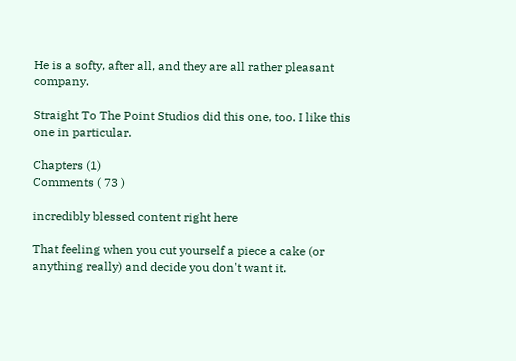He is a softy, after all, and they are all rather pleasant company.

Straight To The Point Studios did this one, too. I like this one in particular.

Chapters (1)
Comments ( 73 )

incredibly blessed content right here

That feeling when you cut yourself a piece a cake (or anything really) and decide you don't want it.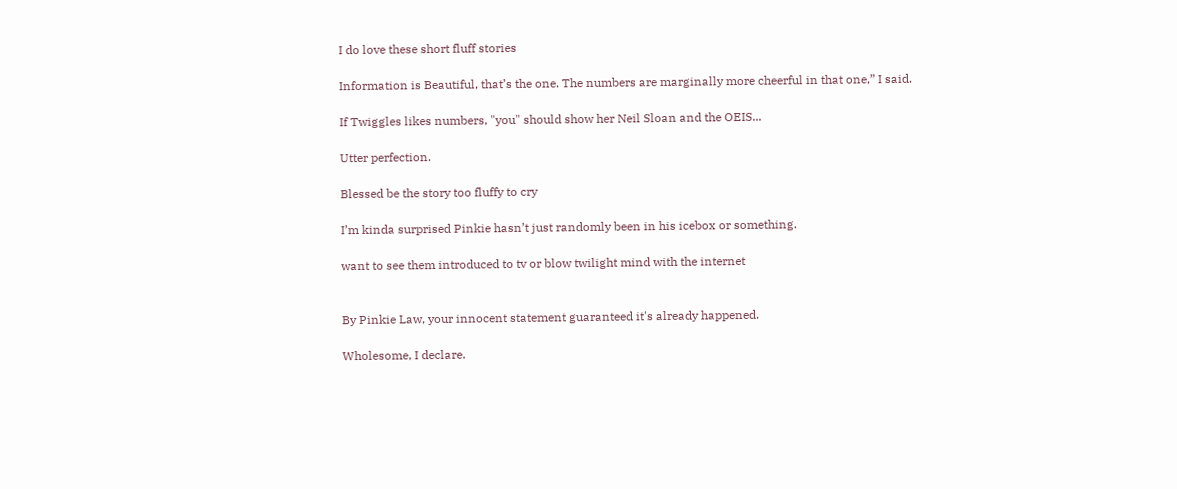I do love these short fluff stories

Information is Beautiful, that’s the one. The numbers are marginally more cheerful in that one,” I said.

If Twiggles likes numbers, "you" should show her Neil Sloan and the OEIS...

Utter perfection.

Blessed be the story too fluffy to cry

I’m kinda surprised Pinkie hasn’t just randomly been in his icebox or something.

want to see them introduced to tv or blow twilight mind with the internet


By Pinkie Law, your innocent statement guaranteed it's already happened.

Wholesome, I declare.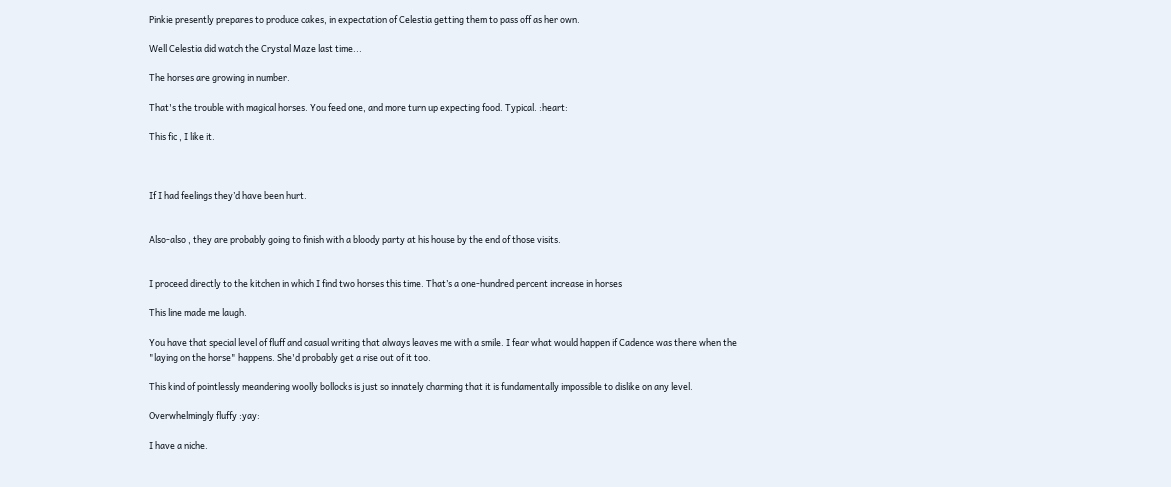Pinkie presently prepares to produce cakes, in expectation of Celestia getting them to pass off as her own.

Well Celestia did watch the Crystal Maze last time...

The horses are growing in number.

That's the trouble with magical horses. You feed one, and more turn up expecting food. Typical. :heart:

This fic , I like it.



If I had feelings they’d have been hurt.


Also-also , they are probably going to finish with a bloody party at his house by the end of those visits.


I proceed directly to the kitchen in which I find two horses this time. That’s a one-hundred percent increase in horses

This line made me laugh.

You have that special level of fluff and casual writing that always leaves me with a smile. I fear what would happen if Cadence was there when the "laying on the horse" happens. She'd probably get a rise out of it too.

This kind of pointlessly meandering woolly bollocks is just so innately charming that it is fundamentally impossible to dislike on any level.

Overwhelmingly fluffy :yay:

I have a niche.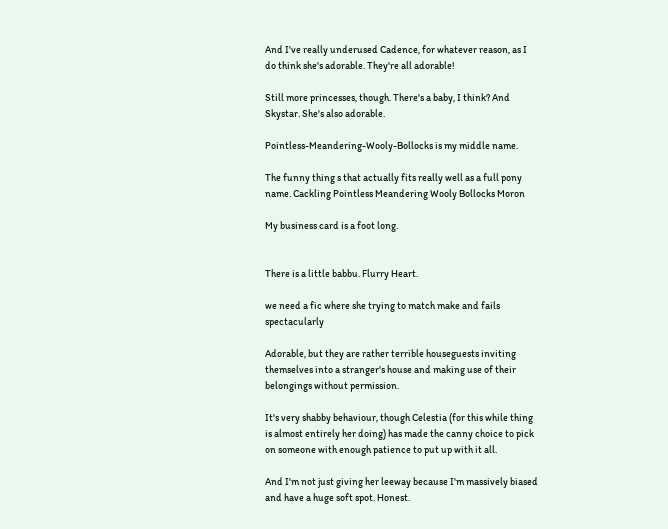And I've really underused Cadence, for whatever reason, as I do think she's adorable. They're all adorable!

Still more princesses, though. There's a baby, I think? And Skystar. She's also adorable.

Pointless-Meandering-Wooly-Bollocks is my middle name.

The funny thing s that actually fits really well as a full pony name. Cackling Pointless Meandering Wooly Bollocks Moron

My business card is a foot long.


There is a little babbu. Flurry Heart.

we need a fic where she trying to match make and fails spectacularly

Adorable, but they are rather terrible houseguests inviting themselves into a stranger's house and making use of their belongings without permission.

It's very shabby behaviour, though Celestia (for this while thing is almost entirely her doing) has made the canny choice to pick on someone with enough patience to put up with it all.

And I'm not just giving her leeway because I'm massively biased and have a huge soft spot. Honest.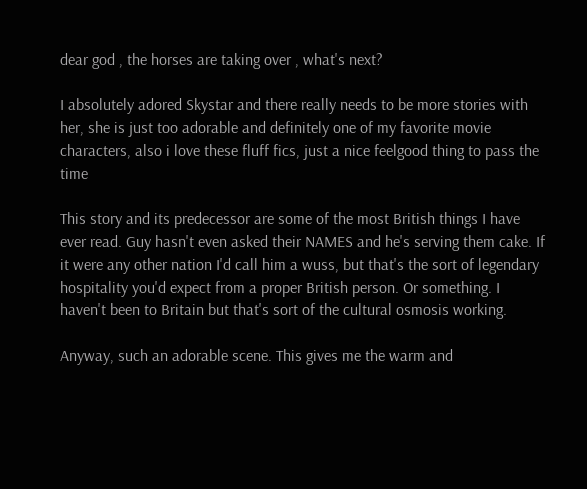dear god , the horses are taking over , what's next?

I absolutely adored Skystar and there really needs to be more stories with her, she is just too adorable and definitely one of my favorite movie characters, also i love these fluff fics, just a nice feelgood thing to pass the time

This story and its predecessor are some of the most British things I have ever read. Guy hasn't even asked their NAMES and he's serving them cake. If it were any other nation I'd call him a wuss, but that's the sort of legendary hospitality you'd expect from a proper British person. Or something. I haven't been to Britain but that's sort of the cultural osmosis working.

Anyway, such an adorable scene. This gives me the warm and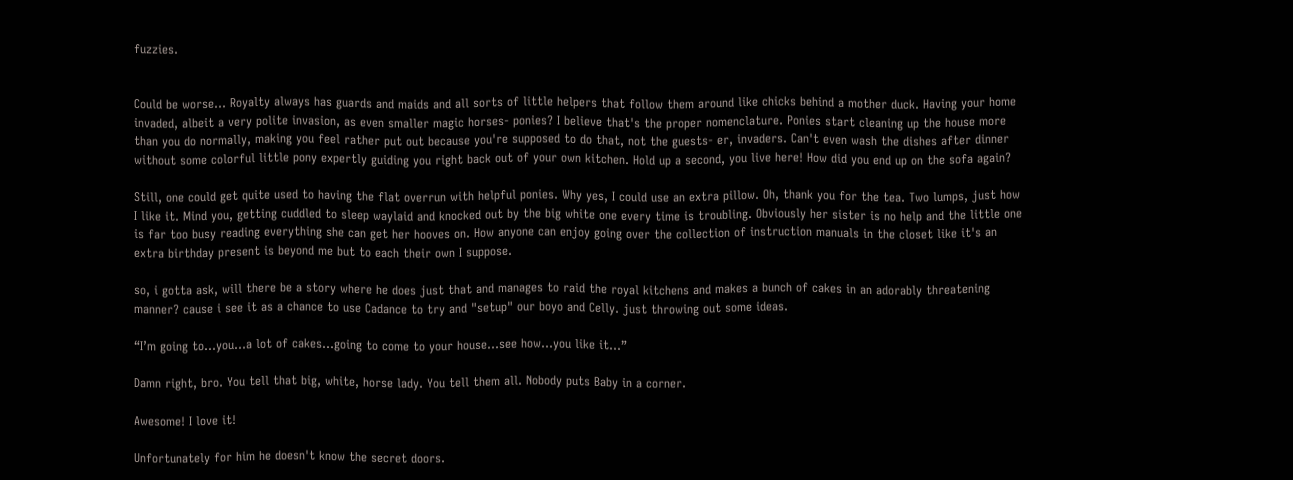fuzzies.


Could be worse... Royalty always has guards and maids and all sorts of little helpers that follow them around like chicks behind a mother duck. Having your home invaded, albeit a very polite invasion, as even smaller magic horses- ponies? I believe that's the proper nomenclature. Ponies start cleaning up the house more than you do normally, making you feel rather put out because you're supposed to do that, not the guests- er, invaders. Can't even wash the dishes after dinner without some colorful little pony expertly guiding you right back out of your own kitchen. Hold up a second, you live here! How did you end up on the sofa again?

Still, one could get quite used to having the flat overrun with helpful ponies. Why yes, I could use an extra pillow. Oh, thank you for the tea. Two lumps, just how I like it. Mind you, getting cuddled to sleep waylaid and knocked out by the big white one every time is troubling. Obviously her sister is no help and the little one is far too busy reading everything she can get her hooves on. How anyone can enjoy going over the collection of instruction manuals in the closet like it's an extra birthday present is beyond me but to each their own I suppose.

so, i gotta ask, will there be a story where he does just that and manages to raid the royal kitchens and makes a bunch of cakes in an adorably threatening manner? cause i see it as a chance to use Cadance to try and "setup" our boyo and Celly. just throwing out some ideas.

“I’m going to...you...a lot of cakes...going to come to your house…see how...you like it...”

Damn right, bro. You tell that big, white, horse lady. You tell them all. Nobody puts Baby in a corner.

Awesome! I love it!

Unfortunately for him he doesn't know the secret doors.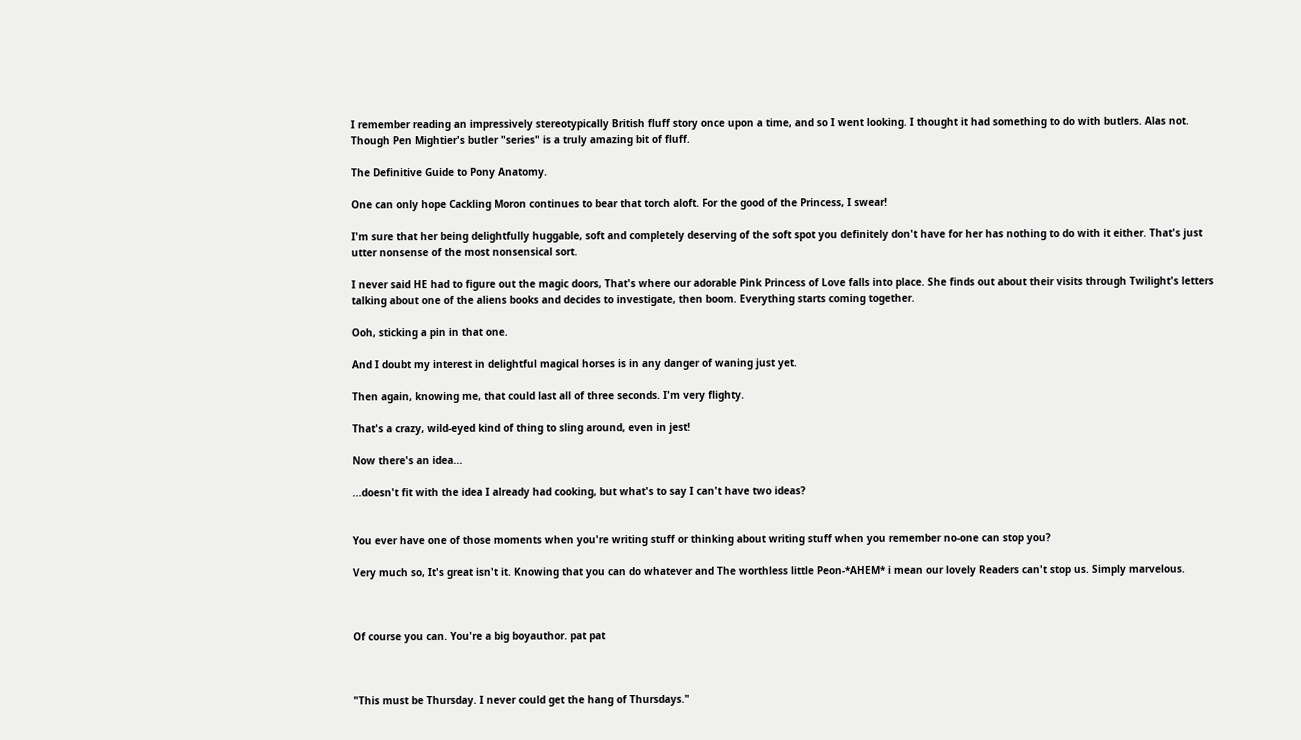I remember reading an impressively stereotypically British fluff story once upon a time, and so I went looking. I thought it had something to do with butlers. Alas not. Though Pen Mightier's butler "series" is a truly amazing bit of fluff.

The Definitive Guide to Pony Anatomy.

One can only hope Cackling Moron continues to bear that torch aloft. For the good of the Princess, I swear!

I'm sure that her being delightfully huggable, soft and completely deserving of the soft spot you definitely don't have for her has nothing to do with it either. That's just utter nonsense of the most nonsensical sort.

I never said HE had to figure out the magic doors, That's where our adorable Pink Princess of Love falls into place. She finds out about their visits through Twilight's letters talking about one of the aliens books and decides to investigate, then boom. Everything starts coming together.

Ooh, sticking a pin in that one.

And I doubt my interest in delightful magical horses is in any danger of waning just yet.

Then again, knowing me, that could last all of three seconds. I'm very flighty.

That's a crazy, wild-eyed kind of thing to sling around, even in jest!

Now there's an idea...

...doesn't fit with the idea I already had cooking, but what's to say I can't have two ideas?


You ever have one of those moments when you're writing stuff or thinking about writing stuff when you remember no-one can stop you?

Very much so, It's great isn't it. Knowing that you can do whatever and The worthless little Peon-*AHEM* i mean our lovely Readers can't stop us. Simply marvelous.



Of course you can. You're a big boyauthor. pat pat



"This must be Thursday. I never could get the hang of Thursdays."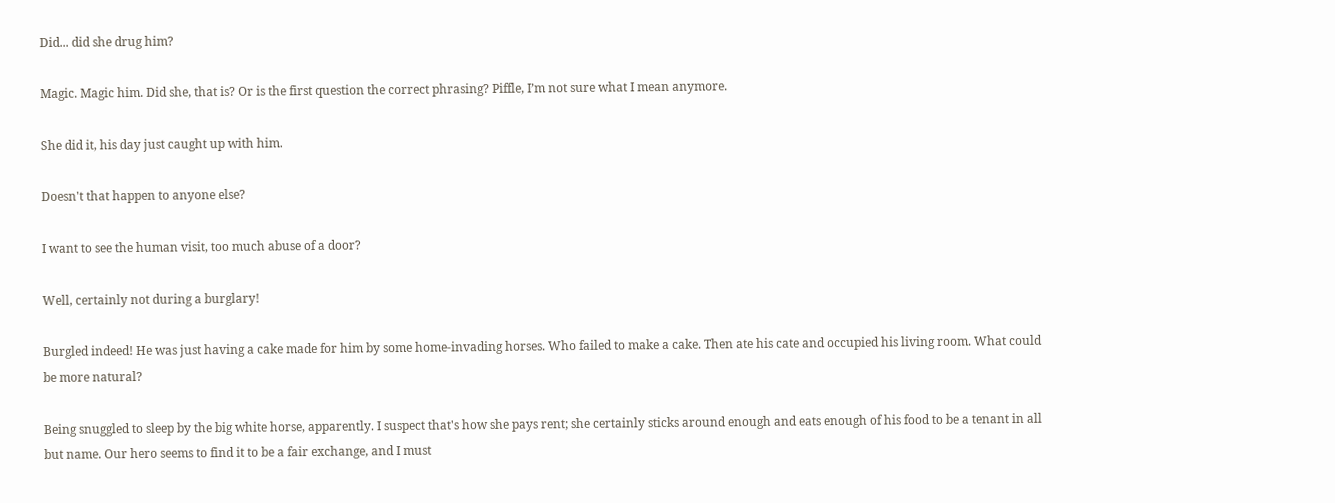Did... did she drug him?

Magic. Magic him. Did she, that is? Or is the first question the correct phrasing? Piffle, I’m not sure what I mean anymore.

She did it, his day just caught up with him.

Doesn't that happen to anyone else?

I want to see the human visit, too much abuse of a door?

Well, certainly not during a burglary!

Burgled indeed! He was just having a cake made for him by some home-invading horses. Who failed to make a cake. Then ate his cate and occupied his living room. What could be more natural?

Being snuggled to sleep by the big white horse, apparently. I suspect that's how she pays rent; she certainly sticks around enough and eats enough of his food to be a tenant in all but name. Our hero seems to find it to be a fair exchange, and I must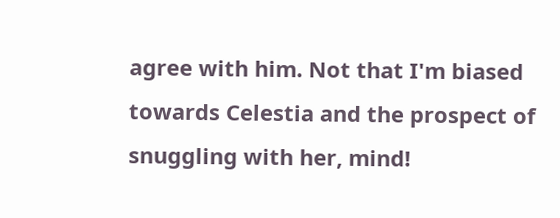agree with him. Not that I'm biased towards Celestia and the prospect of snuggling with her, mind!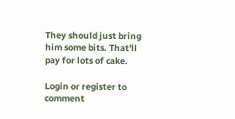They should just bring him some bits. That'll pay for lots of cake.

Login or register to comment